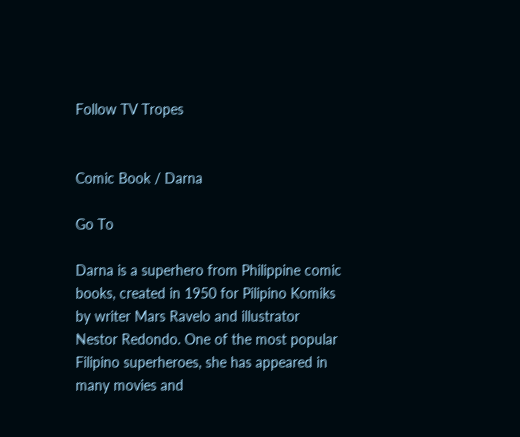Follow TV Tropes


Comic Book / Darna

Go To

Darna is a superhero from Philippine comic books, created in 1950 for Pilipino Komiks by writer Mars Ravelo and illustrator Nestor Redondo. One of the most popular Filipino superheroes, she has appeared in many movies and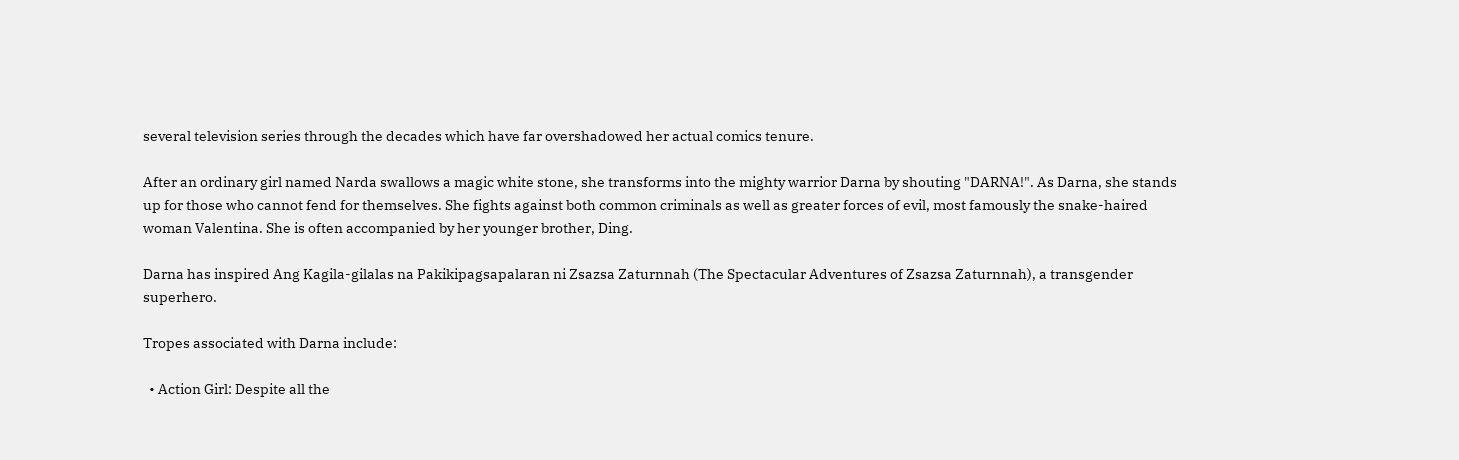several television series through the decades which have far overshadowed her actual comics tenure.

After an ordinary girl named Narda swallows a magic white stone, she transforms into the mighty warrior Darna by shouting "DARNA!". As Darna, she stands up for those who cannot fend for themselves. She fights against both common criminals as well as greater forces of evil, most famously the snake-haired woman Valentina. She is often accompanied by her younger brother, Ding.

Darna has inspired Ang Kagila-gilalas na Pakikipagsapalaran ni Zsazsa Zaturnnah (The Spectacular Adventures of Zsazsa Zaturnnah), a transgender superhero.

Tropes associated with Darna include:

  • Action Girl: Despite all the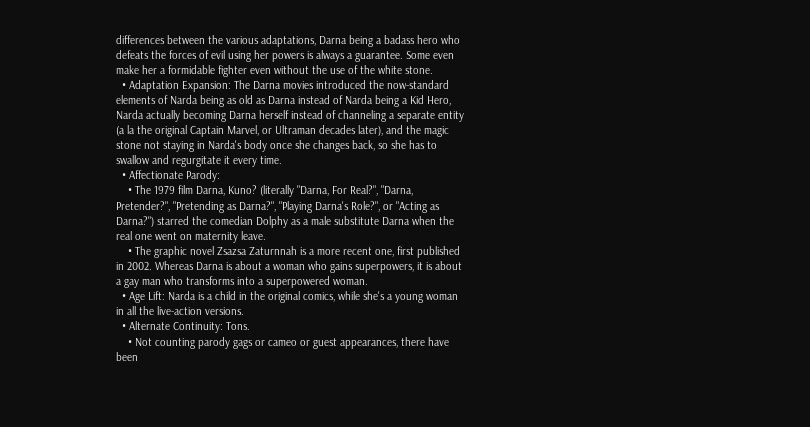differences between the various adaptations, Darna being a badass hero who defeats the forces of evil using her powers is always a guarantee. Some even make her a formidable fighter even without the use of the white stone.
  • Adaptation Expansion: The Darna movies introduced the now-standard elements of Narda being as old as Darna instead of Narda being a Kid Hero, Narda actually becoming Darna herself instead of channeling a separate entity (a la the original Captain Marvel, or Ultraman decades later), and the magic stone not staying in Narda's body once she changes back, so she has to swallow and regurgitate it every time.
  • Affectionate Parody:
    • The 1979 film Darna, Kuno? (literally "Darna, For Real?", "Darna, Pretender?", "Pretending as Darna?", "Playing Darna's Role?", or "Acting as Darna?") starred the comedian Dolphy as a male substitute Darna when the real one went on maternity leave.
    • The graphic novel Zsazsa Zaturnnah is a more recent one, first published in 2002. Whereas Darna is about a woman who gains superpowers, it is about a gay man who transforms into a superpowered woman.
  • Age Lift: Narda is a child in the original comics, while she's a young woman in all the live-action versions.
  • Alternate Continuity: Tons.
    • Not counting parody gags or cameo or guest appearances, there have been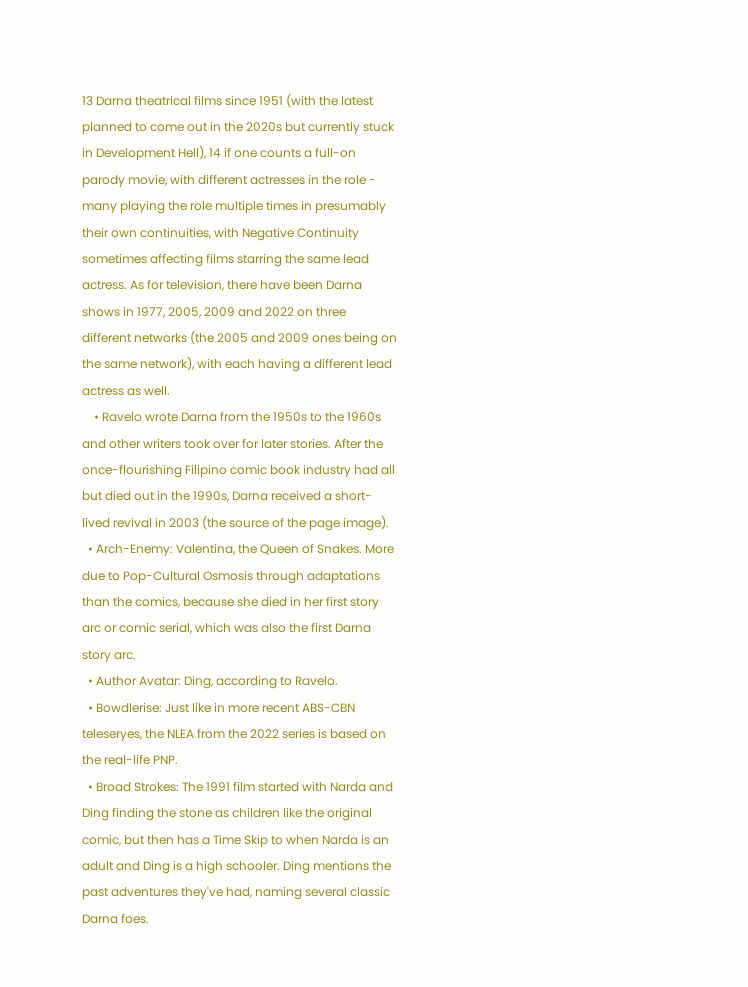13 Darna theatrical films since 1951 (with the latest planned to come out in the 2020s but currently stuck in Development Hell), 14 if one counts a full-on parody movie, with different actresses in the role - many playing the role multiple times in presumably their own continuities, with Negative Continuity sometimes affecting films starring the same lead actress. As for television, there have been Darna shows in 1977, 2005, 2009 and 2022 on three different networks (the 2005 and 2009 ones being on the same network), with each having a different lead actress as well.
    • Ravelo wrote Darna from the 1950s to the 1960s and other writers took over for later stories. After the once-flourishing Filipino comic book industry had all but died out in the 1990s, Darna received a short-lived revival in 2003 (the source of the page image).
  • Arch-Enemy: Valentina, the Queen of Snakes. More due to Pop-Cultural Osmosis through adaptations than the comics, because she died in her first story arc or comic serial, which was also the first Darna story arc.
  • Author Avatar: Ding, according to Ravelo.
  • Bowdlerise: Just like in more recent ABS-CBN teleseryes, the NLEA from the 2022 series is based on the real-life PNP.
  • Broad Strokes: The 1991 film started with Narda and Ding finding the stone as children like the original comic, but then has a Time Skip to when Narda is an adult and Ding is a high schooler. Ding mentions the past adventures they've had, naming several classic Darna foes.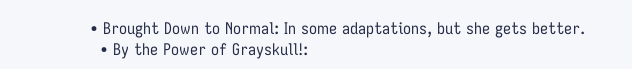• Brought Down to Normal: In some adaptations, but she gets better.
  • By the Power of Grayskull!: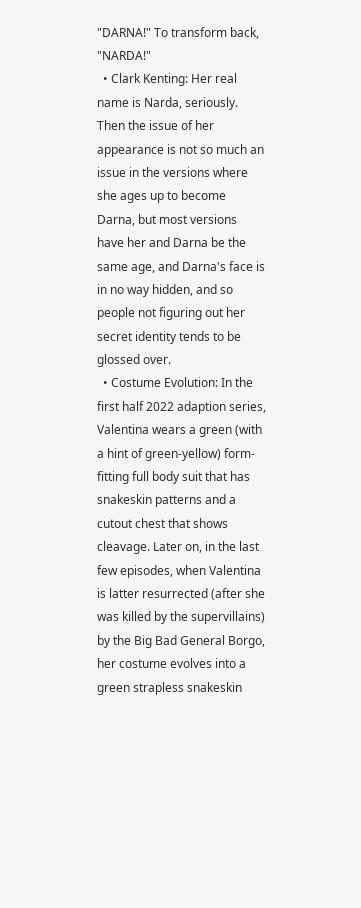"DARNA!" To transform back, "NARDA!"
  • Clark Kenting: Her real name is Narda, seriously. Then the issue of her appearance is not so much an issue in the versions where she ages up to become Darna, but most versions have her and Darna be the same age, and Darna's face is in no way hidden, and so people not figuring out her secret identity tends to be glossed over.
  • Costume Evolution: In the first half 2022 adaption series, Valentina wears a green (with a hint of green-yellow) form-fitting full body suit that has snakeskin patterns and a cutout chest that shows cleavage. Later on, in the last few episodes, when Valentina is latter resurrected (after she was killed by the supervillains) by the Big Bad General Borgo, her costume evolves into a green strapless snakeskin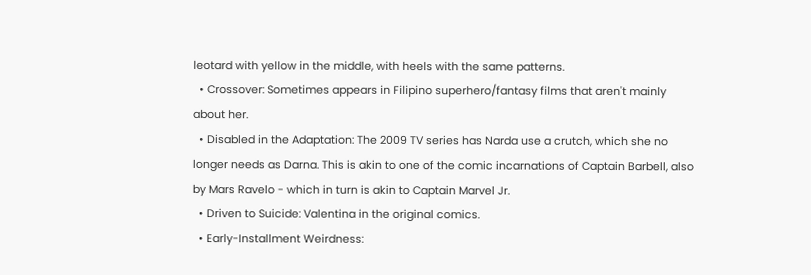leotard with yellow in the middle, with heels with the same patterns.
  • Crossover: Sometimes appears in Filipino superhero/fantasy films that aren't mainly about her.
  • Disabled in the Adaptation: The 2009 TV series has Narda use a crutch, which she no longer needs as Darna. This is akin to one of the comic incarnations of Captain Barbell, also by Mars Ravelo - which in turn is akin to Captain Marvel Jr.
  • Driven to Suicide: Valentina in the original comics.
  • Early-Installment Weirdness: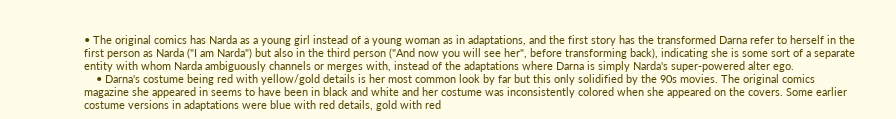• The original comics has Narda as a young girl instead of a young woman as in adaptations, and the first story has the transformed Darna refer to herself in the first person as Narda ("I am Narda") but also in the third person ("And now you will see her", before transforming back), indicating she is some sort of a separate entity with whom Narda ambiguously channels or merges with, instead of the adaptations where Darna is simply Narda's super-powered alter ego.
    • Darna's costume being red with yellow/gold details is her most common look by far but this only solidified by the 90s movies. The original comics magazine she appeared in seems to have been in black and white and her costume was inconsistently colored when she appeared on the covers. Some earlier costume versions in adaptations were blue with red details, gold with red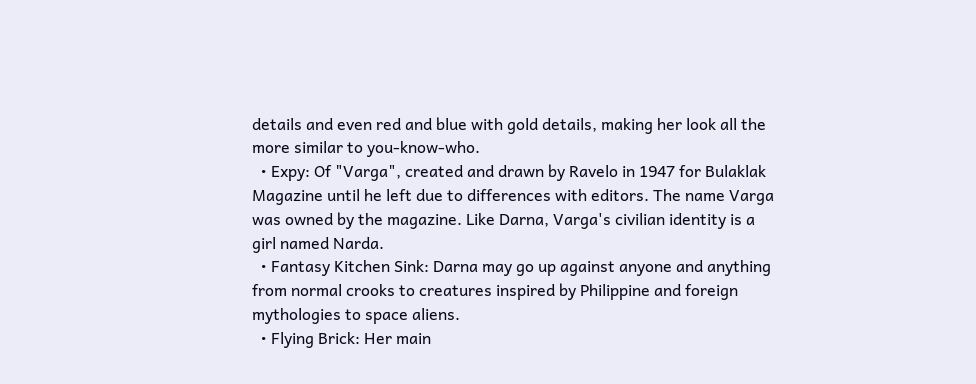details and even red and blue with gold details, making her look all the more similar to you-know-who.
  • Expy: Of "Varga", created and drawn by Ravelo in 1947 for Bulaklak Magazine until he left due to differences with editors. The name Varga was owned by the magazine. Like Darna, Varga's civilian identity is a girl named Narda.
  • Fantasy Kitchen Sink: Darna may go up against anyone and anything from normal crooks to creatures inspired by Philippine and foreign mythologies to space aliens.
  • Flying Brick: Her main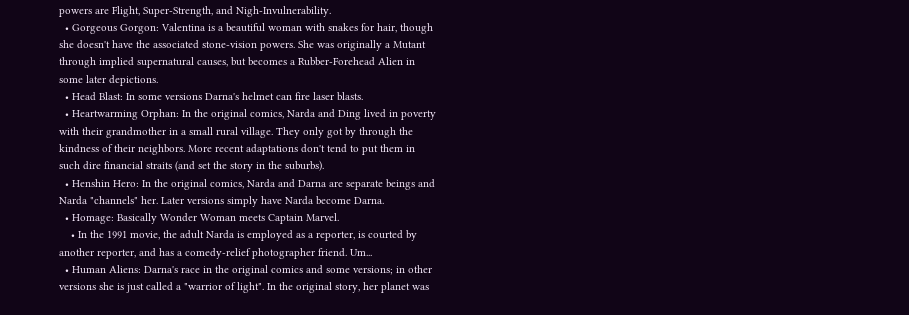powers are Flight, Super-Strength, and Nigh-Invulnerability.
  • Gorgeous Gorgon: Valentina is a beautiful woman with snakes for hair, though she doesn't have the associated stone-vision powers. She was originally a Mutant through implied supernatural causes, but becomes a Rubber-Forehead Alien in some later depictions.
  • Head Blast: In some versions Darna's helmet can fire laser blasts.
  • Heartwarming Orphan: In the original comics, Narda and Ding lived in poverty with their grandmother in a small rural village. They only got by through the kindness of their neighbors. More recent adaptations don't tend to put them in such dire financial straits (and set the story in the suburbs).
  • Henshin Hero: In the original comics, Narda and Darna are separate beings and Narda "channels" her. Later versions simply have Narda become Darna.
  • Homage: Basically Wonder Woman meets Captain Marvel.
    • In the 1991 movie, the adult Narda is employed as a reporter, is courted by another reporter, and has a comedy-relief photographer friend. Um...
  • Human Aliens: Darna's race in the original comics and some versions; in other versions she is just called a "warrior of light". In the original story, her planet was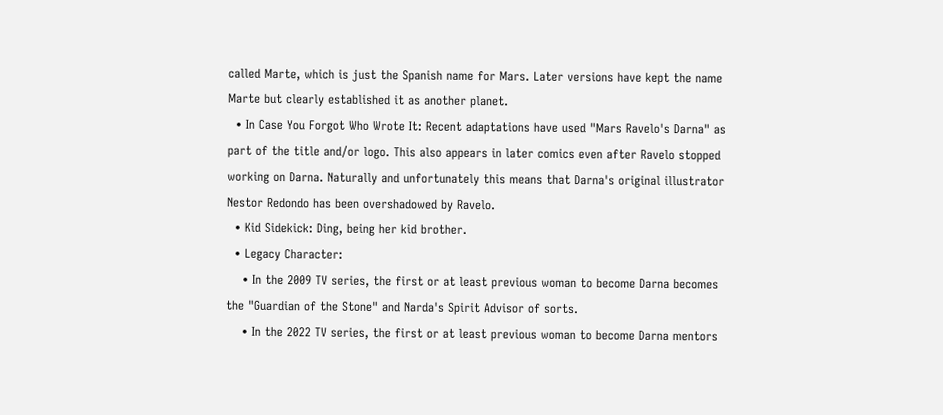called Marte, which is just the Spanish name for Mars. Later versions have kept the name Marte but clearly established it as another planet.
  • In Case You Forgot Who Wrote It: Recent adaptations have used "Mars Ravelo's Darna" as part of the title and/or logo. This also appears in later comics even after Ravelo stopped working on Darna. Naturally and unfortunately this means that Darna's original illustrator Nestor Redondo has been overshadowed by Ravelo.
  • Kid Sidekick: Ding, being her kid brother.
  • Legacy Character:
    • In the 2009 TV series, the first or at least previous woman to become Darna becomes the "Guardian of the Stone" and Narda's Spirit Advisor of sorts.
    • In the 2022 TV series, the first or at least previous woman to become Darna mentors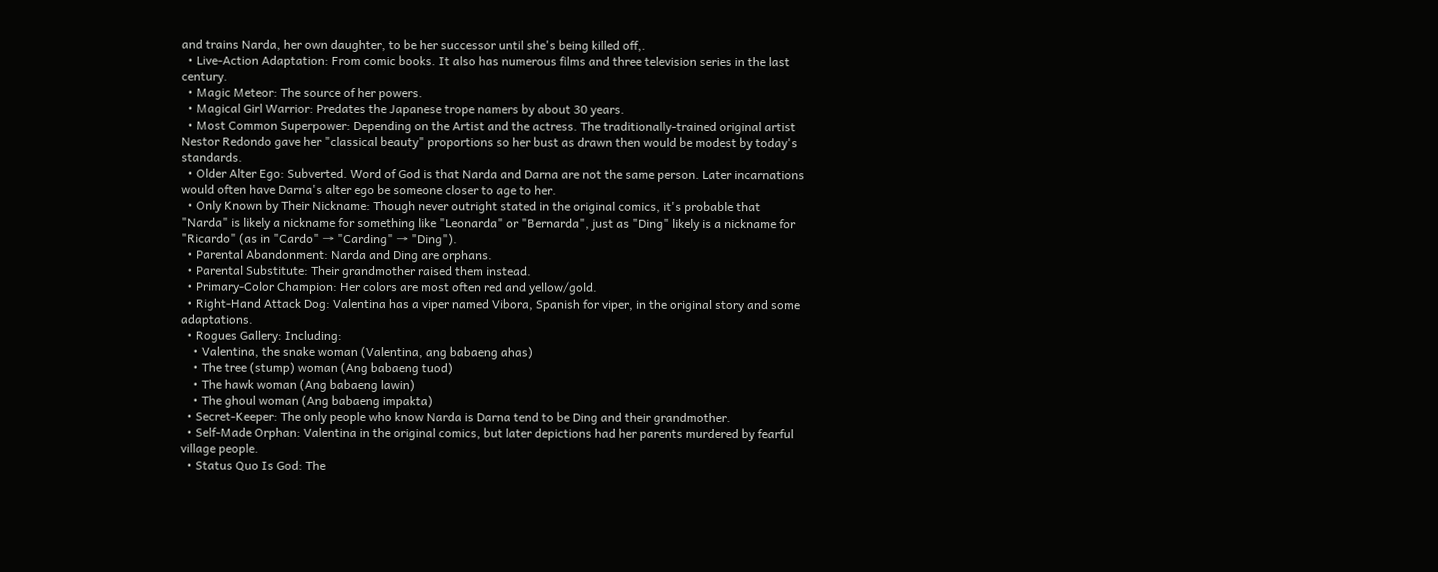and trains Narda, her own daughter, to be her successor until she's being killed off,.
  • Live-Action Adaptation: From comic books. It also has numerous films and three television series in the last century.
  • Magic Meteor: The source of her powers.
  • Magical Girl Warrior: Predates the Japanese trope namers by about 30 years.
  • Most Common Superpower: Depending on the Artist and the actress. The traditionally-trained original artist Nestor Redondo gave her "classical beauty" proportions so her bust as drawn then would be modest by today's standards.
  • Older Alter Ego: Subverted. Word of God is that Narda and Darna are not the same person. Later incarnations would often have Darna's alter ego be someone closer to age to her.
  • Only Known by Their Nickname: Though never outright stated in the original comics, it's probable that "Narda" is likely a nickname for something like "Leonarda" or "Bernarda", just as "Ding" likely is a nickname for "Ricardo" (as in "Cardo" → "Carding" → "Ding").
  • Parental Abandonment: Narda and Ding are orphans.
  • Parental Substitute: Their grandmother raised them instead.
  • Primary-Color Champion: Her colors are most often red and yellow/gold.
  • Right-Hand Attack Dog: Valentina has a viper named Vibora, Spanish for viper, in the original story and some adaptations.
  • Rogues Gallery: Including:
    • Valentina, the snake woman (Valentina, ang babaeng ahas)
    • The tree (stump) woman (Ang babaeng tuod)
    • The hawk woman (Ang babaeng lawin)
    • The ghoul woman (Ang babaeng impakta)
  • Secret-Keeper: The only people who know Narda is Darna tend to be Ding and their grandmother.
  • Self-Made Orphan: Valentina in the original comics, but later depictions had her parents murdered by fearful village people.
  • Status Quo Is God: The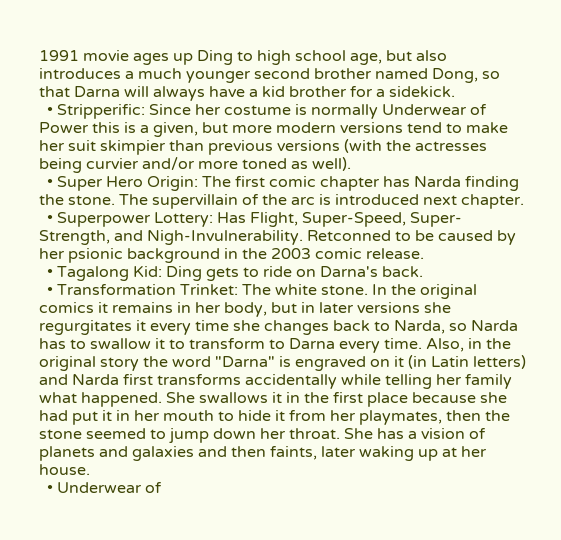1991 movie ages up Ding to high school age, but also introduces a much younger second brother named Dong, so that Darna will always have a kid brother for a sidekick.
  • Stripperific: Since her costume is normally Underwear of Power this is a given, but more modern versions tend to make her suit skimpier than previous versions (with the actresses being curvier and/or more toned as well).
  • Super Hero Origin: The first comic chapter has Narda finding the stone. The supervillain of the arc is introduced next chapter.
  • Superpower Lottery: Has Flight, Super-Speed, Super-Strength, and Nigh-Invulnerability. Retconned to be caused by her psionic background in the 2003 comic release.
  • Tagalong Kid: Ding gets to ride on Darna's back.
  • Transformation Trinket: The white stone. In the original comics it remains in her body, but in later versions she regurgitates it every time she changes back to Narda, so Narda has to swallow it to transform to Darna every time. Also, in the original story the word "Darna" is engraved on it (in Latin letters) and Narda first transforms accidentally while telling her family what happened. She swallows it in the first place because she had put it in her mouth to hide it from her playmates, then the stone seemed to jump down her throat. She has a vision of planets and galaxies and then faints, later waking up at her house.
  • Underwear of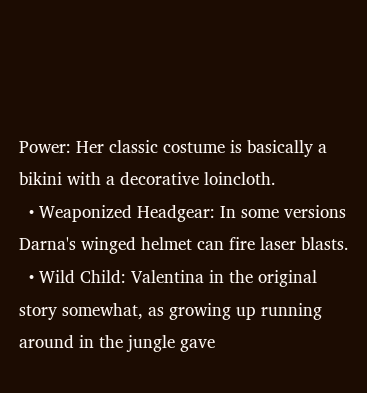Power: Her classic costume is basically a bikini with a decorative loincloth.
  • Weaponized Headgear: In some versions Darna's winged helmet can fire laser blasts.
  • Wild Child: Valentina in the original story somewhat, as growing up running around in the jungle gave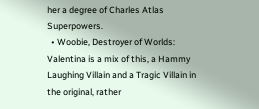her a degree of Charles Atlas Superpowers.
  • Woobie, Destroyer of Worlds: Valentina is a mix of this, a Hammy Laughing Villain and a Tragic Villain in the original, rather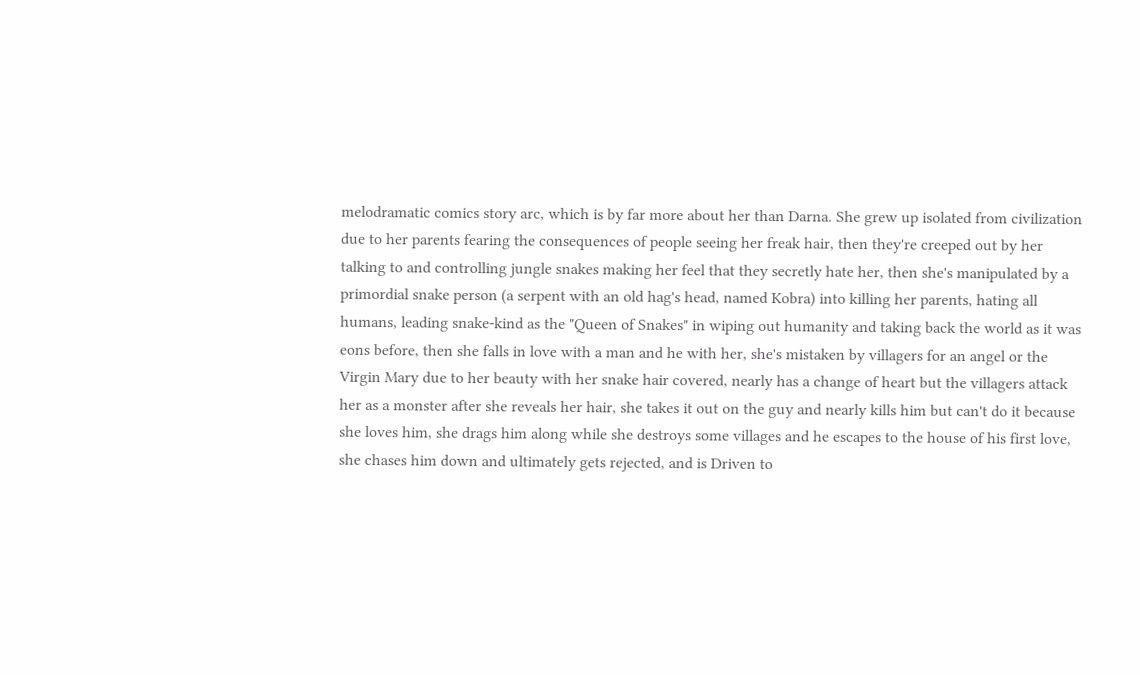melodramatic comics story arc, which is by far more about her than Darna. She grew up isolated from civilization due to her parents fearing the consequences of people seeing her freak hair, then they're creeped out by her talking to and controlling jungle snakes making her feel that they secretly hate her, then she's manipulated by a primordial snake person (a serpent with an old hag's head, named Kobra) into killing her parents, hating all humans, leading snake-kind as the "Queen of Snakes" in wiping out humanity and taking back the world as it was eons before, then she falls in love with a man and he with her, she's mistaken by villagers for an angel or the Virgin Mary due to her beauty with her snake hair covered, nearly has a change of heart but the villagers attack her as a monster after she reveals her hair, she takes it out on the guy and nearly kills him but can't do it because she loves him, she drags him along while she destroys some villages and he escapes to the house of his first love, she chases him down and ultimately gets rejected, and is Driven to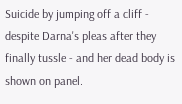Suicide by jumping off a cliff - despite Darna's pleas after they finally tussle - and her dead body is shown on panel.